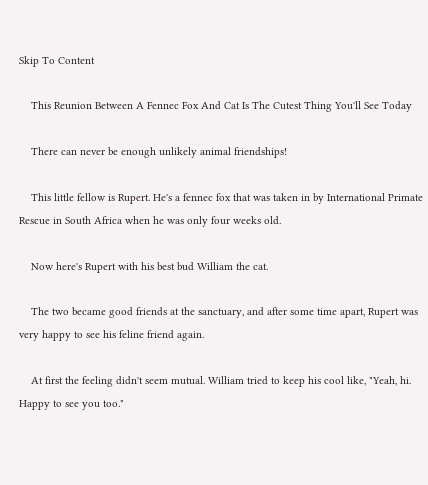Skip To Content

    This Reunion Between A Fennec Fox And Cat Is The Cutest Thing You'll See Today

    There can never be enough unlikely animal friendships!

    This little fellow is Rupert. He's a fennec fox that was taken in by International Primate Rescue in South Africa when he was only four weeks old.

    Now here's Rupert with his best bud William the cat.

    The two became good friends at the sanctuary, and after some time apart, Rupert was very happy to see his feline friend again.

    At first the feeling didn't seem mutual. William tried to keep his cool like, "Yeah, hi. Happy to see you too."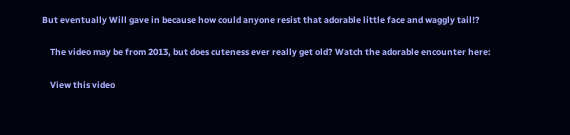But eventually Will gave in because how could anyone resist that adorable little face and waggly tail!?

    The video may be from 2013, but does cuteness ever really get old? Watch the adorable encounter here:

    View this video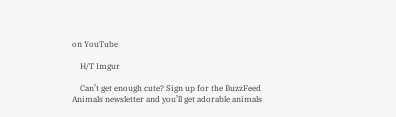on YouTube

    H/T Imgur

    Can’t get enough cute? Sign up for the BuzzFeed Animals newsletter and you’ll get adorable animals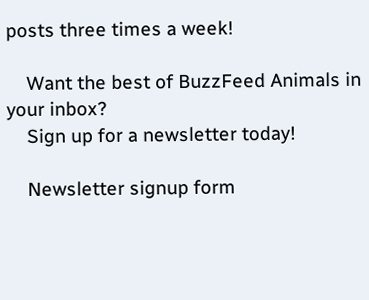posts three times a week!

    Want the best of BuzzFeed Animals in your inbox?
    Sign up for a newsletter today!

    Newsletter signup form